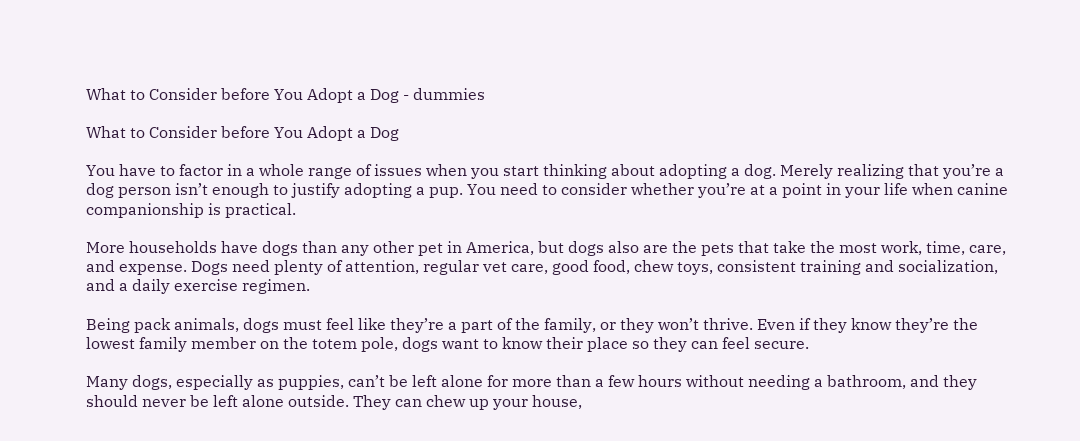What to Consider before You Adopt a Dog - dummies

What to Consider before You Adopt a Dog

You have to factor in a whole range of issues when you start thinking about adopting a dog. Merely realizing that you’re a dog person isn’t enough to justify adopting a pup. You need to consider whether you’re at a point in your life when canine companionship is practical.

More households have dogs than any other pet in America, but dogs also are the pets that take the most work, time, care, and expense. Dogs need plenty of attention, regular vet care, good food, chew toys, consistent training and socialization, and a daily exercise regimen.

Being pack animals, dogs must feel like they’re a part of the family, or they won’t thrive. Even if they know they’re the lowest family member on the totem pole, dogs want to know their place so they can feel secure.

Many dogs, especially as puppies, can’t be left alone for more than a few hours without needing a bathroom, and they should never be left alone outside. They can chew up your house,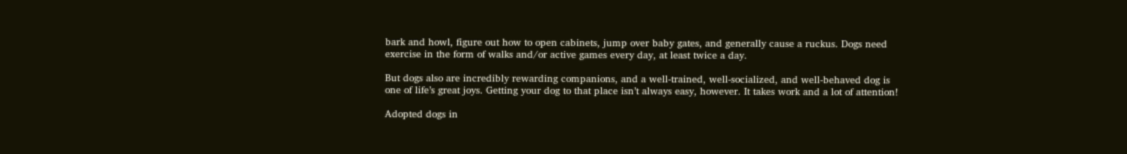bark and howl, figure out how to open cabinets, jump over baby gates, and generally cause a ruckus. Dogs need exercise in the form of walks and/or active games every day, at least twice a day.

But dogs also are incredibly rewarding companions, and a well-trained, well-socialized, and well-behaved dog is one of life’s great joys. Getting your dog to that place isn’t always easy, however. It takes work and a lot of attention!

Adopted dogs in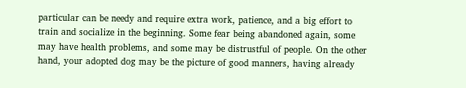particular can be needy and require extra work, patience, and a big effort to train and socialize in the beginning. Some fear being abandoned again, some may have health problems, and some may be distrustful of people. On the other hand, your adopted dog may be the picture of good manners, having already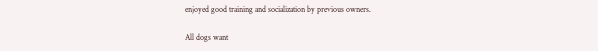enjoyed good training and socialization by previous owners.

All dogs want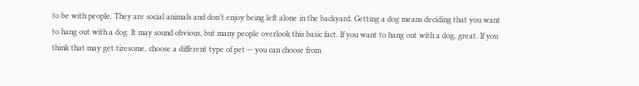to be with people. They are social animals and don’t enjoy being left alone in the backyard. Getting a dog means deciding that you want to hang out with a dog. It may sound obvious, but many people overlook this basic fact. If you want to hang out with a dog, great. If you think that may get tiresome, choose a different type of pet — you can choose from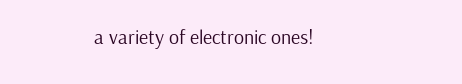a variety of electronic ones!